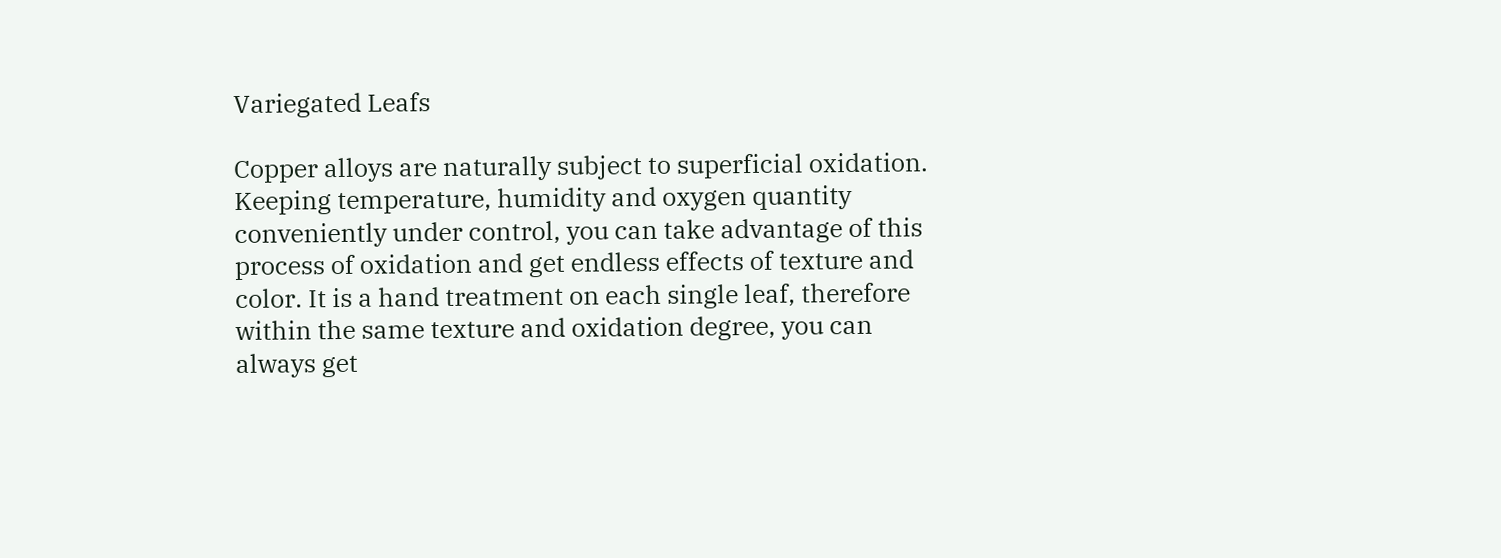Variegated Leafs

Copper alloys are naturally subject to superficial oxidation. Keeping temperature, humidity and oxygen quantity conveniently under control, you can take advantage of this process of oxidation and get endless effects of texture and color. It is a hand treatment on each single leaf, therefore within the same texture and oxidation degree, you can always get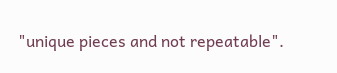"unique pieces and not repeatable".